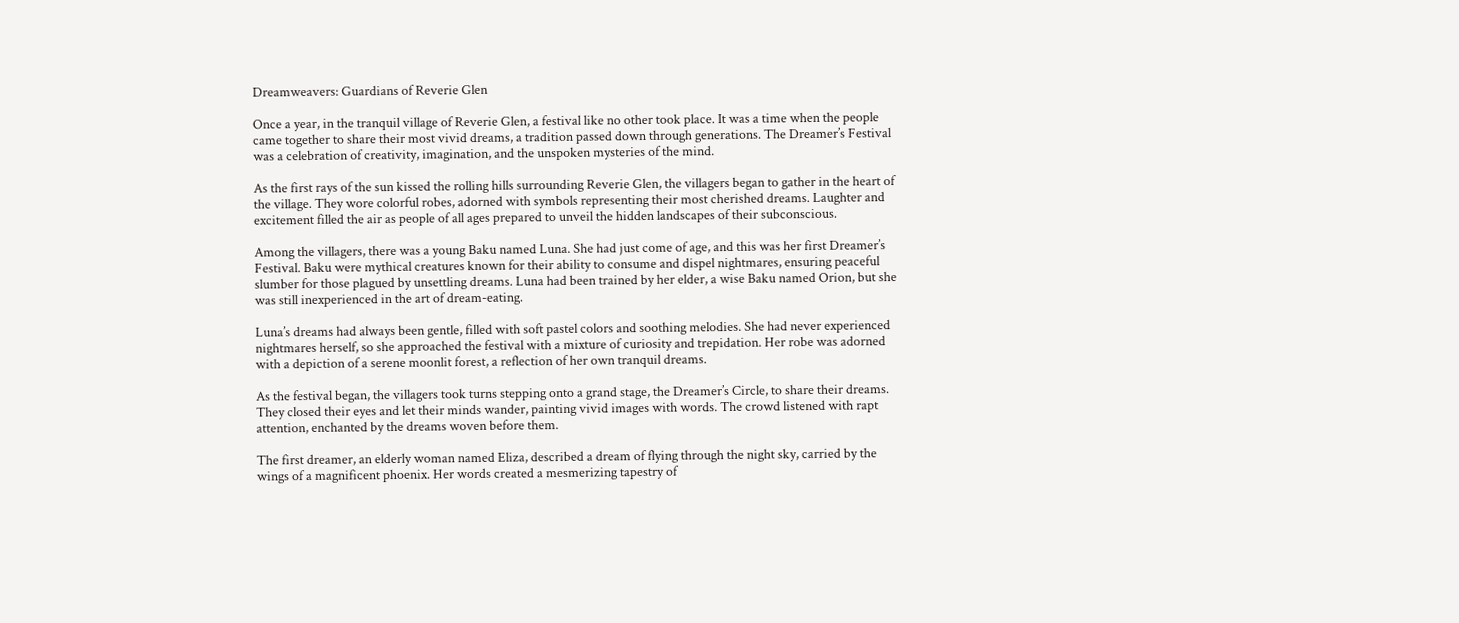Dreamweavers: Guardians of Reverie Glen

Once a year, in the tranquil village of Reverie Glen, a festival like no other took place. It was a time when the people came together to share their most vivid dreams, a tradition passed down through generations. The Dreamer’s Festival was a celebration of creativity, imagination, and the unspoken mysteries of the mind.

As the first rays of the sun kissed the rolling hills surrounding Reverie Glen, the villagers began to gather in the heart of the village. They wore colorful robes, adorned with symbols representing their most cherished dreams. Laughter and excitement filled the air as people of all ages prepared to unveil the hidden landscapes of their subconscious.

Among the villagers, there was a young Baku named Luna. She had just come of age, and this was her first Dreamer’s Festival. Baku were mythical creatures known for their ability to consume and dispel nightmares, ensuring peaceful slumber for those plagued by unsettling dreams. Luna had been trained by her elder, a wise Baku named Orion, but she was still inexperienced in the art of dream-eating.

Luna’s dreams had always been gentle, filled with soft pastel colors and soothing melodies. She had never experienced nightmares herself, so she approached the festival with a mixture of curiosity and trepidation. Her robe was adorned with a depiction of a serene moonlit forest, a reflection of her own tranquil dreams.

As the festival began, the villagers took turns stepping onto a grand stage, the Dreamer’s Circle, to share their dreams. They closed their eyes and let their minds wander, painting vivid images with words. The crowd listened with rapt attention, enchanted by the dreams woven before them.

The first dreamer, an elderly woman named Eliza, described a dream of flying through the night sky, carried by the wings of a magnificent phoenix. Her words created a mesmerizing tapestry of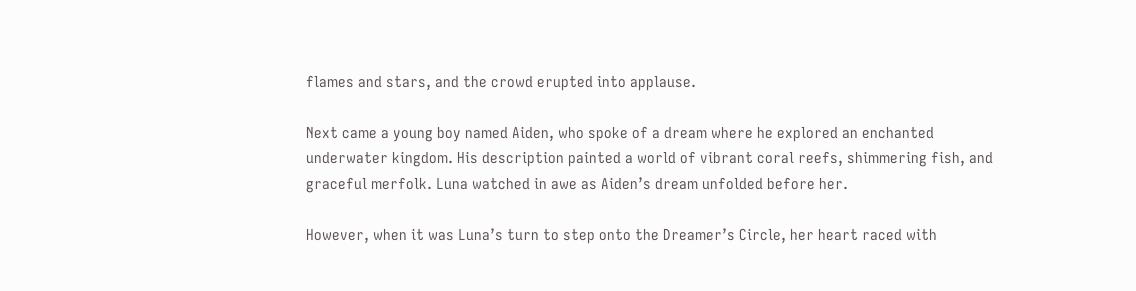flames and stars, and the crowd erupted into applause.

Next came a young boy named Aiden, who spoke of a dream where he explored an enchanted underwater kingdom. His description painted a world of vibrant coral reefs, shimmering fish, and graceful merfolk. Luna watched in awe as Aiden’s dream unfolded before her.

However, when it was Luna’s turn to step onto the Dreamer’s Circle, her heart raced with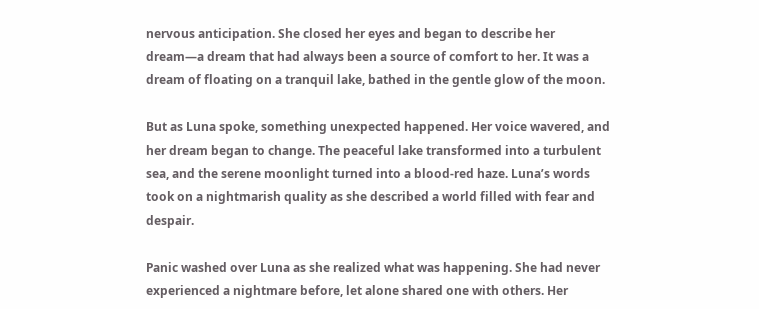nervous anticipation. She closed her eyes and began to describe her dream—a dream that had always been a source of comfort to her. It was a dream of floating on a tranquil lake, bathed in the gentle glow of the moon.

But as Luna spoke, something unexpected happened. Her voice wavered, and her dream began to change. The peaceful lake transformed into a turbulent sea, and the serene moonlight turned into a blood-red haze. Luna’s words took on a nightmarish quality as she described a world filled with fear and despair.

Panic washed over Luna as she realized what was happening. She had never experienced a nightmare before, let alone shared one with others. Her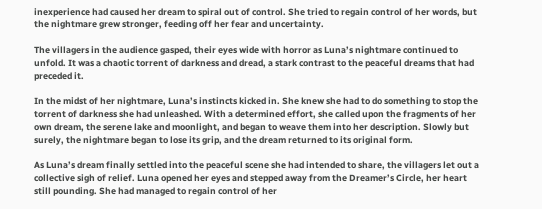inexperience had caused her dream to spiral out of control. She tried to regain control of her words, but the nightmare grew stronger, feeding off her fear and uncertainty.

The villagers in the audience gasped, their eyes wide with horror as Luna’s nightmare continued to unfold. It was a chaotic torrent of darkness and dread, a stark contrast to the peaceful dreams that had preceded it.

In the midst of her nightmare, Luna’s instincts kicked in. She knew she had to do something to stop the torrent of darkness she had unleashed. With a determined effort, she called upon the fragments of her own dream, the serene lake and moonlight, and began to weave them into her description. Slowly but surely, the nightmare began to lose its grip, and the dream returned to its original form.

As Luna’s dream finally settled into the peaceful scene she had intended to share, the villagers let out a collective sigh of relief. Luna opened her eyes and stepped away from the Dreamer’s Circle, her heart still pounding. She had managed to regain control of her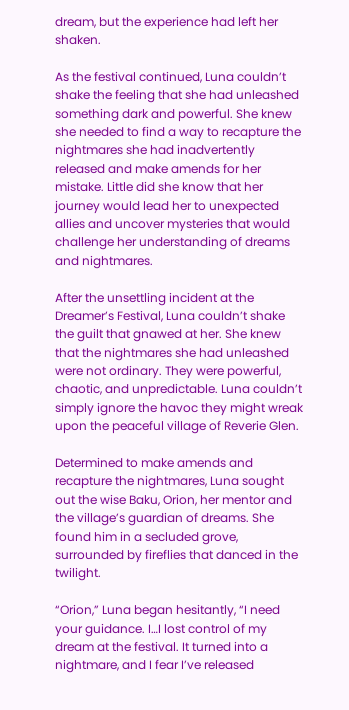dream, but the experience had left her shaken.

As the festival continued, Luna couldn’t shake the feeling that she had unleashed something dark and powerful. She knew she needed to find a way to recapture the nightmares she had inadvertently released and make amends for her mistake. Little did she know that her journey would lead her to unexpected allies and uncover mysteries that would challenge her understanding of dreams and nightmares.

After the unsettling incident at the Dreamer’s Festival, Luna couldn’t shake the guilt that gnawed at her. She knew that the nightmares she had unleashed were not ordinary. They were powerful, chaotic, and unpredictable. Luna couldn’t simply ignore the havoc they might wreak upon the peaceful village of Reverie Glen.

Determined to make amends and recapture the nightmares, Luna sought out the wise Baku, Orion, her mentor and the village’s guardian of dreams. She found him in a secluded grove, surrounded by fireflies that danced in the twilight.

“Orion,” Luna began hesitantly, “I need your guidance. I…I lost control of my dream at the festival. It turned into a nightmare, and I fear I’ve released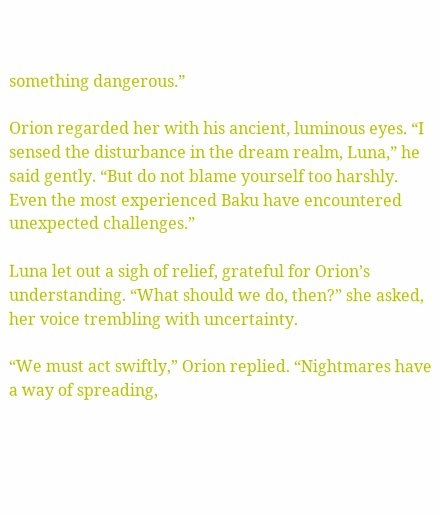something dangerous.”

Orion regarded her with his ancient, luminous eyes. “I sensed the disturbance in the dream realm, Luna,” he said gently. “But do not blame yourself too harshly. Even the most experienced Baku have encountered unexpected challenges.”

Luna let out a sigh of relief, grateful for Orion’s understanding. “What should we do, then?” she asked, her voice trembling with uncertainty.

“We must act swiftly,” Orion replied. “Nightmares have a way of spreading,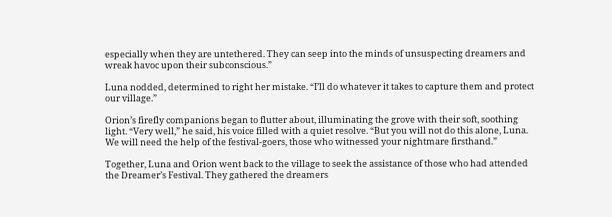especially when they are untethered. They can seep into the minds of unsuspecting dreamers and wreak havoc upon their subconscious.”

Luna nodded, determined to right her mistake. “I’ll do whatever it takes to capture them and protect our village.”

Orion’s firefly companions began to flutter about, illuminating the grove with their soft, soothing light. “Very well,” he said, his voice filled with a quiet resolve. “But you will not do this alone, Luna. We will need the help of the festival-goers, those who witnessed your nightmare firsthand.”

Together, Luna and Orion went back to the village to seek the assistance of those who had attended the Dreamer’s Festival. They gathered the dreamers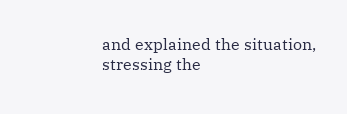and explained the situation, stressing the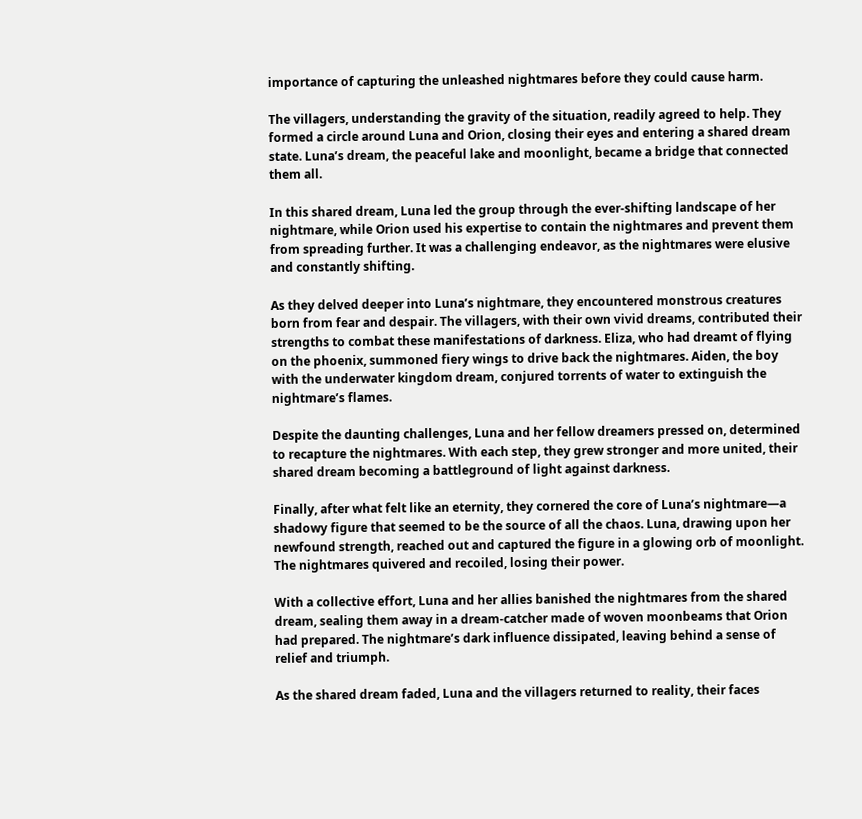importance of capturing the unleashed nightmares before they could cause harm.

The villagers, understanding the gravity of the situation, readily agreed to help. They formed a circle around Luna and Orion, closing their eyes and entering a shared dream state. Luna’s dream, the peaceful lake and moonlight, became a bridge that connected them all.

In this shared dream, Luna led the group through the ever-shifting landscape of her nightmare, while Orion used his expertise to contain the nightmares and prevent them from spreading further. It was a challenging endeavor, as the nightmares were elusive and constantly shifting.

As they delved deeper into Luna’s nightmare, they encountered monstrous creatures born from fear and despair. The villagers, with their own vivid dreams, contributed their strengths to combat these manifestations of darkness. Eliza, who had dreamt of flying on the phoenix, summoned fiery wings to drive back the nightmares. Aiden, the boy with the underwater kingdom dream, conjured torrents of water to extinguish the nightmare’s flames.

Despite the daunting challenges, Luna and her fellow dreamers pressed on, determined to recapture the nightmares. With each step, they grew stronger and more united, their shared dream becoming a battleground of light against darkness.

Finally, after what felt like an eternity, they cornered the core of Luna’s nightmare—a shadowy figure that seemed to be the source of all the chaos. Luna, drawing upon her newfound strength, reached out and captured the figure in a glowing orb of moonlight. The nightmares quivered and recoiled, losing their power.

With a collective effort, Luna and her allies banished the nightmares from the shared dream, sealing them away in a dream-catcher made of woven moonbeams that Orion had prepared. The nightmare’s dark influence dissipated, leaving behind a sense of relief and triumph.

As the shared dream faded, Luna and the villagers returned to reality, their faces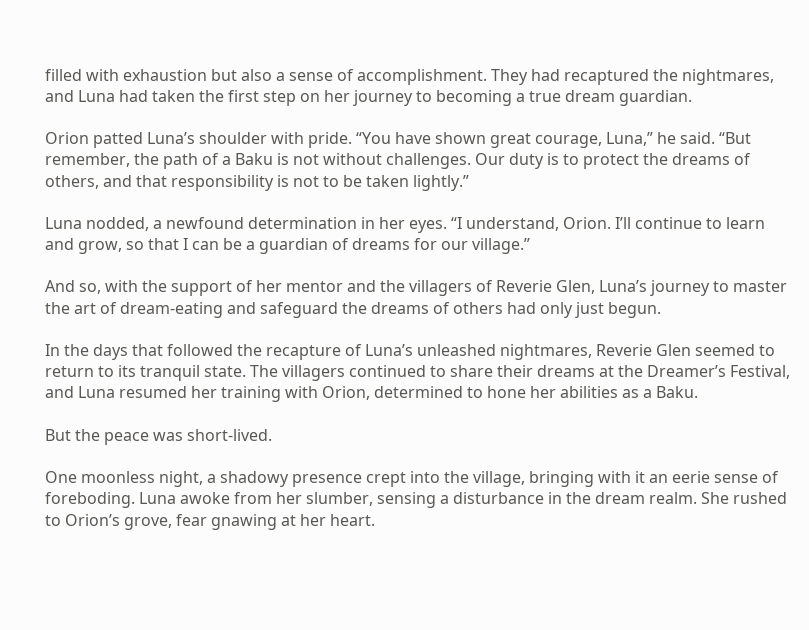filled with exhaustion but also a sense of accomplishment. They had recaptured the nightmares, and Luna had taken the first step on her journey to becoming a true dream guardian.

Orion patted Luna’s shoulder with pride. “You have shown great courage, Luna,” he said. “But remember, the path of a Baku is not without challenges. Our duty is to protect the dreams of others, and that responsibility is not to be taken lightly.”

Luna nodded, a newfound determination in her eyes. “I understand, Orion. I’ll continue to learn and grow, so that I can be a guardian of dreams for our village.”

And so, with the support of her mentor and the villagers of Reverie Glen, Luna’s journey to master the art of dream-eating and safeguard the dreams of others had only just begun.

In the days that followed the recapture of Luna’s unleashed nightmares, Reverie Glen seemed to return to its tranquil state. The villagers continued to share their dreams at the Dreamer’s Festival, and Luna resumed her training with Orion, determined to hone her abilities as a Baku.

But the peace was short-lived.

One moonless night, a shadowy presence crept into the village, bringing with it an eerie sense of foreboding. Luna awoke from her slumber, sensing a disturbance in the dream realm. She rushed to Orion’s grove, fear gnawing at her heart.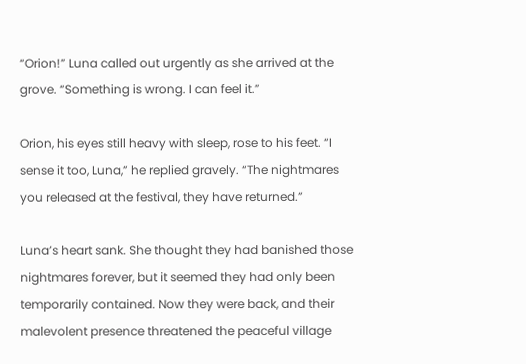“Orion!” Luna called out urgently as she arrived at the grove. “Something is wrong. I can feel it.”

Orion, his eyes still heavy with sleep, rose to his feet. “I sense it too, Luna,” he replied gravely. “The nightmares you released at the festival, they have returned.”

Luna’s heart sank. She thought they had banished those nightmares forever, but it seemed they had only been temporarily contained. Now they were back, and their malevolent presence threatened the peaceful village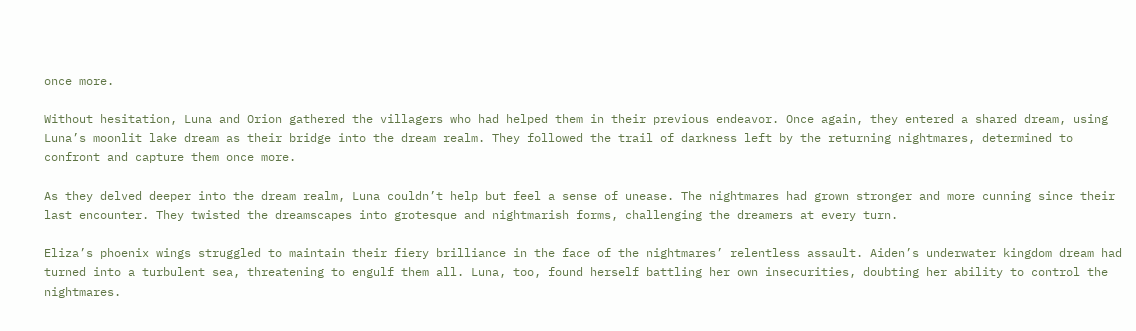once more.

Without hesitation, Luna and Orion gathered the villagers who had helped them in their previous endeavor. Once again, they entered a shared dream, using Luna’s moonlit lake dream as their bridge into the dream realm. They followed the trail of darkness left by the returning nightmares, determined to confront and capture them once more.

As they delved deeper into the dream realm, Luna couldn’t help but feel a sense of unease. The nightmares had grown stronger and more cunning since their last encounter. They twisted the dreamscapes into grotesque and nightmarish forms, challenging the dreamers at every turn.

Eliza’s phoenix wings struggled to maintain their fiery brilliance in the face of the nightmares’ relentless assault. Aiden’s underwater kingdom dream had turned into a turbulent sea, threatening to engulf them all. Luna, too, found herself battling her own insecurities, doubting her ability to control the nightmares.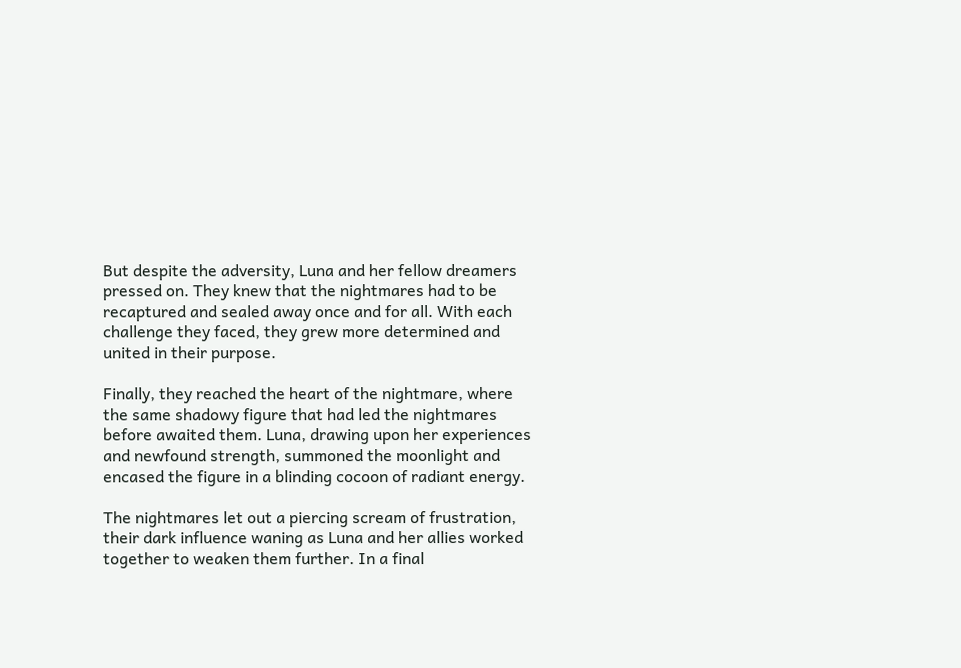But despite the adversity, Luna and her fellow dreamers pressed on. They knew that the nightmares had to be recaptured and sealed away once and for all. With each challenge they faced, they grew more determined and united in their purpose.

Finally, they reached the heart of the nightmare, where the same shadowy figure that had led the nightmares before awaited them. Luna, drawing upon her experiences and newfound strength, summoned the moonlight and encased the figure in a blinding cocoon of radiant energy.

The nightmares let out a piercing scream of frustration, their dark influence waning as Luna and her allies worked together to weaken them further. In a final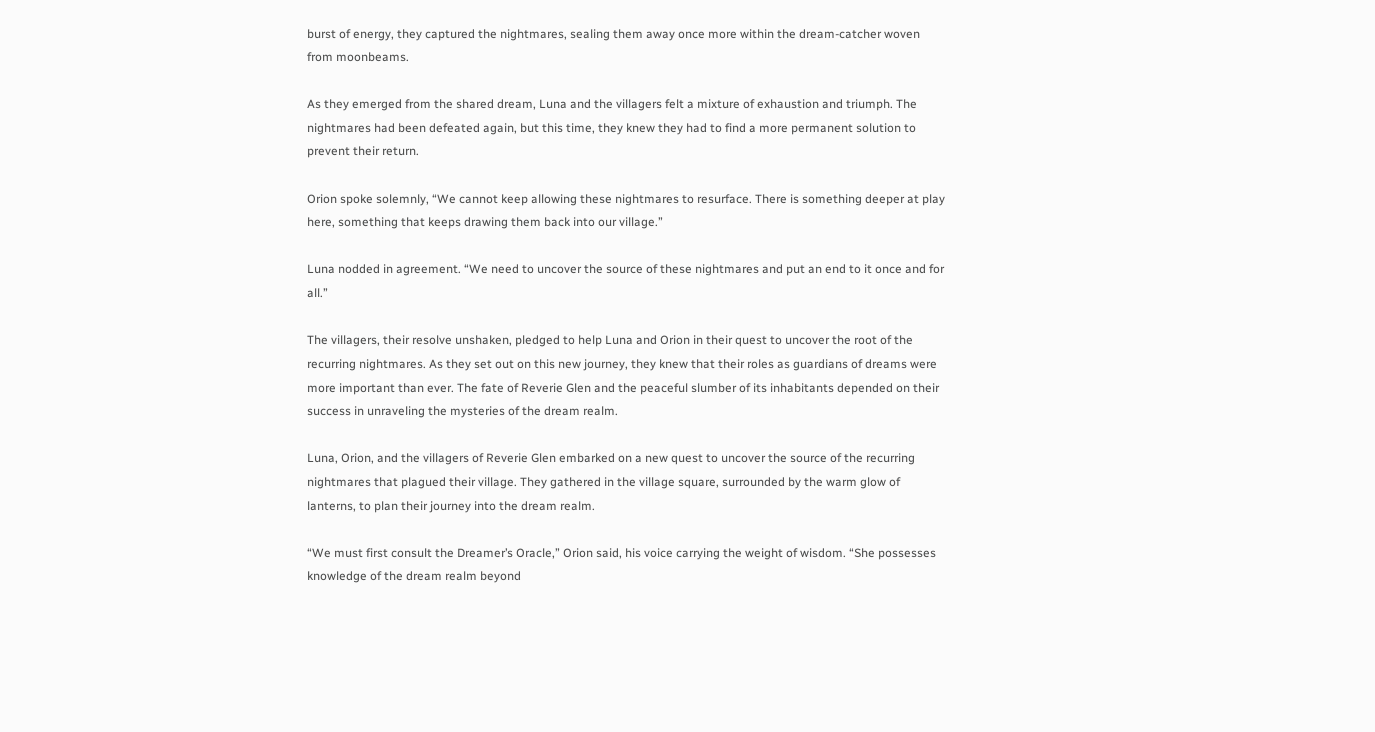burst of energy, they captured the nightmares, sealing them away once more within the dream-catcher woven from moonbeams.

As they emerged from the shared dream, Luna and the villagers felt a mixture of exhaustion and triumph. The nightmares had been defeated again, but this time, they knew they had to find a more permanent solution to prevent their return.

Orion spoke solemnly, “We cannot keep allowing these nightmares to resurface. There is something deeper at play here, something that keeps drawing them back into our village.”

Luna nodded in agreement. “We need to uncover the source of these nightmares and put an end to it once and for all.”

The villagers, their resolve unshaken, pledged to help Luna and Orion in their quest to uncover the root of the recurring nightmares. As they set out on this new journey, they knew that their roles as guardians of dreams were more important than ever. The fate of Reverie Glen and the peaceful slumber of its inhabitants depended on their success in unraveling the mysteries of the dream realm.

Luna, Orion, and the villagers of Reverie Glen embarked on a new quest to uncover the source of the recurring nightmares that plagued their village. They gathered in the village square, surrounded by the warm glow of lanterns, to plan their journey into the dream realm.

“We must first consult the Dreamer’s Oracle,” Orion said, his voice carrying the weight of wisdom. “She possesses knowledge of the dream realm beyond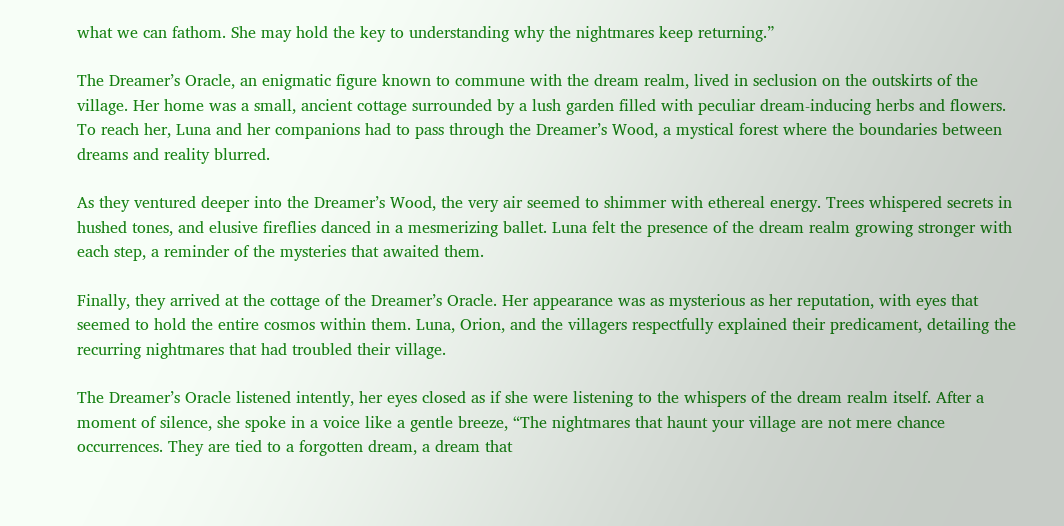what we can fathom. She may hold the key to understanding why the nightmares keep returning.”

The Dreamer’s Oracle, an enigmatic figure known to commune with the dream realm, lived in seclusion on the outskirts of the village. Her home was a small, ancient cottage surrounded by a lush garden filled with peculiar dream-inducing herbs and flowers. To reach her, Luna and her companions had to pass through the Dreamer’s Wood, a mystical forest where the boundaries between dreams and reality blurred.

As they ventured deeper into the Dreamer’s Wood, the very air seemed to shimmer with ethereal energy. Trees whispered secrets in hushed tones, and elusive fireflies danced in a mesmerizing ballet. Luna felt the presence of the dream realm growing stronger with each step, a reminder of the mysteries that awaited them.

Finally, they arrived at the cottage of the Dreamer’s Oracle. Her appearance was as mysterious as her reputation, with eyes that seemed to hold the entire cosmos within them. Luna, Orion, and the villagers respectfully explained their predicament, detailing the recurring nightmares that had troubled their village.

The Dreamer’s Oracle listened intently, her eyes closed as if she were listening to the whispers of the dream realm itself. After a moment of silence, she spoke in a voice like a gentle breeze, “The nightmares that haunt your village are not mere chance occurrences. They are tied to a forgotten dream, a dream that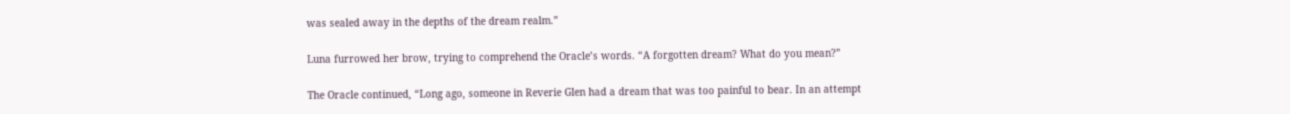was sealed away in the depths of the dream realm.”

Luna furrowed her brow, trying to comprehend the Oracle’s words. “A forgotten dream? What do you mean?”

The Oracle continued, “Long ago, someone in Reverie Glen had a dream that was too painful to bear. In an attempt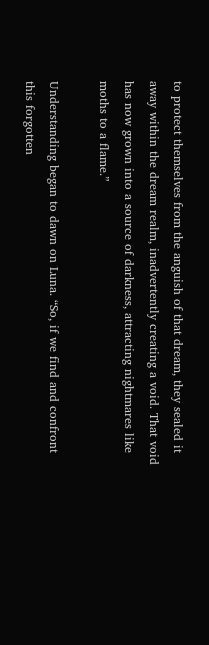to protect themselves from the anguish of that dream, they sealed it away within the dream realm, inadvertently creating a void. That void has now grown into a source of darkness, attracting nightmares like moths to a flame.”

Understanding began to dawn on Luna. “So, if we find and confront this forgotten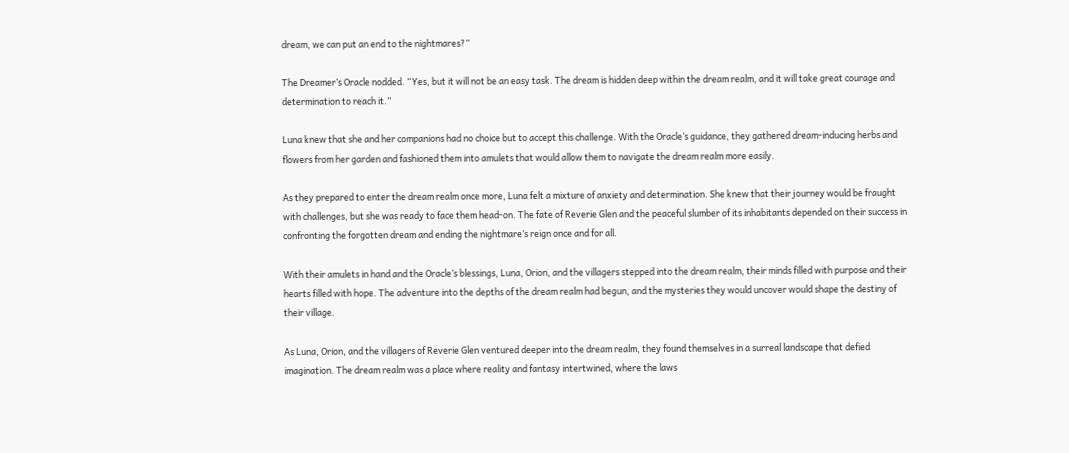dream, we can put an end to the nightmares?”

The Dreamer’s Oracle nodded. “Yes, but it will not be an easy task. The dream is hidden deep within the dream realm, and it will take great courage and determination to reach it.”

Luna knew that she and her companions had no choice but to accept this challenge. With the Oracle’s guidance, they gathered dream-inducing herbs and flowers from her garden and fashioned them into amulets that would allow them to navigate the dream realm more easily.

As they prepared to enter the dream realm once more, Luna felt a mixture of anxiety and determination. She knew that their journey would be fraught with challenges, but she was ready to face them head-on. The fate of Reverie Glen and the peaceful slumber of its inhabitants depended on their success in confronting the forgotten dream and ending the nightmare’s reign once and for all.

With their amulets in hand and the Oracle’s blessings, Luna, Orion, and the villagers stepped into the dream realm, their minds filled with purpose and their hearts filled with hope. The adventure into the depths of the dream realm had begun, and the mysteries they would uncover would shape the destiny of their village.

As Luna, Orion, and the villagers of Reverie Glen ventured deeper into the dream realm, they found themselves in a surreal landscape that defied imagination. The dream realm was a place where reality and fantasy intertwined, where the laws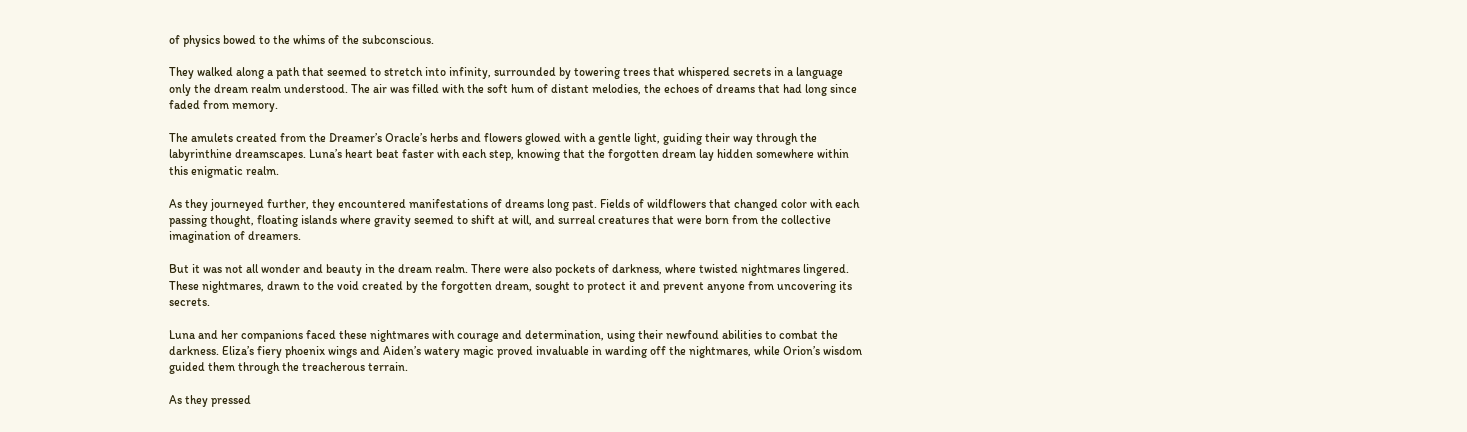of physics bowed to the whims of the subconscious.

They walked along a path that seemed to stretch into infinity, surrounded by towering trees that whispered secrets in a language only the dream realm understood. The air was filled with the soft hum of distant melodies, the echoes of dreams that had long since faded from memory.

The amulets created from the Dreamer’s Oracle’s herbs and flowers glowed with a gentle light, guiding their way through the labyrinthine dreamscapes. Luna’s heart beat faster with each step, knowing that the forgotten dream lay hidden somewhere within this enigmatic realm.

As they journeyed further, they encountered manifestations of dreams long past. Fields of wildflowers that changed color with each passing thought, floating islands where gravity seemed to shift at will, and surreal creatures that were born from the collective imagination of dreamers.

But it was not all wonder and beauty in the dream realm. There were also pockets of darkness, where twisted nightmares lingered. These nightmares, drawn to the void created by the forgotten dream, sought to protect it and prevent anyone from uncovering its secrets.

Luna and her companions faced these nightmares with courage and determination, using their newfound abilities to combat the darkness. Eliza’s fiery phoenix wings and Aiden’s watery magic proved invaluable in warding off the nightmares, while Orion’s wisdom guided them through the treacherous terrain.

As they pressed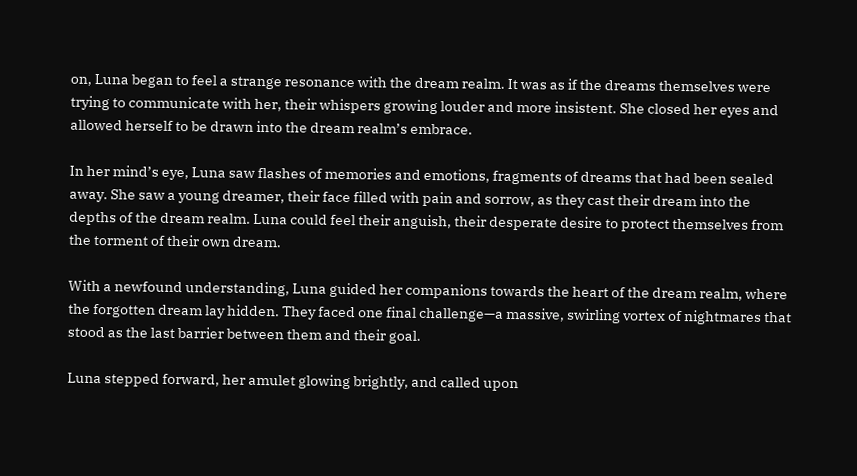on, Luna began to feel a strange resonance with the dream realm. It was as if the dreams themselves were trying to communicate with her, their whispers growing louder and more insistent. She closed her eyes and allowed herself to be drawn into the dream realm’s embrace.

In her mind’s eye, Luna saw flashes of memories and emotions, fragments of dreams that had been sealed away. She saw a young dreamer, their face filled with pain and sorrow, as they cast their dream into the depths of the dream realm. Luna could feel their anguish, their desperate desire to protect themselves from the torment of their own dream.

With a newfound understanding, Luna guided her companions towards the heart of the dream realm, where the forgotten dream lay hidden. They faced one final challenge—a massive, swirling vortex of nightmares that stood as the last barrier between them and their goal.

Luna stepped forward, her amulet glowing brightly, and called upon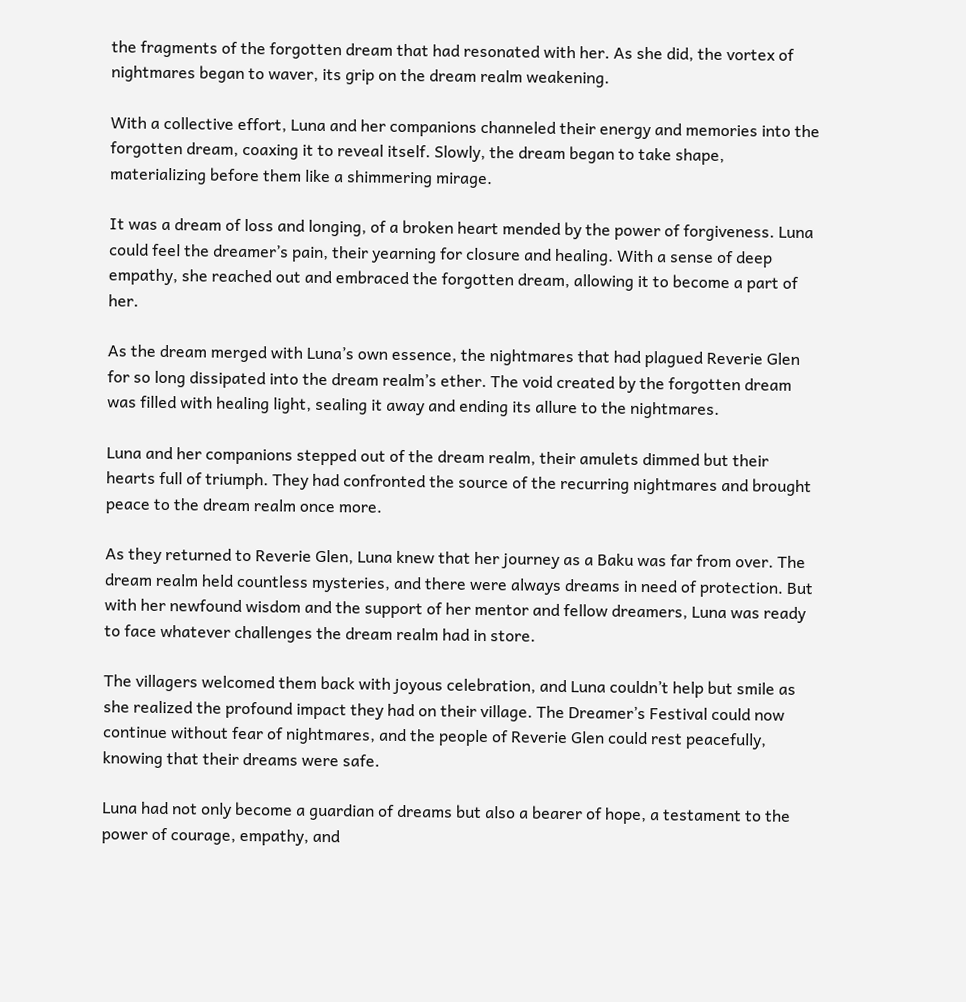the fragments of the forgotten dream that had resonated with her. As she did, the vortex of nightmares began to waver, its grip on the dream realm weakening.

With a collective effort, Luna and her companions channeled their energy and memories into the forgotten dream, coaxing it to reveal itself. Slowly, the dream began to take shape, materializing before them like a shimmering mirage.

It was a dream of loss and longing, of a broken heart mended by the power of forgiveness. Luna could feel the dreamer’s pain, their yearning for closure and healing. With a sense of deep empathy, she reached out and embraced the forgotten dream, allowing it to become a part of her.

As the dream merged with Luna’s own essence, the nightmares that had plagued Reverie Glen for so long dissipated into the dream realm’s ether. The void created by the forgotten dream was filled with healing light, sealing it away and ending its allure to the nightmares.

Luna and her companions stepped out of the dream realm, their amulets dimmed but their hearts full of triumph. They had confronted the source of the recurring nightmares and brought peace to the dream realm once more.

As they returned to Reverie Glen, Luna knew that her journey as a Baku was far from over. The dream realm held countless mysteries, and there were always dreams in need of protection. But with her newfound wisdom and the support of her mentor and fellow dreamers, Luna was ready to face whatever challenges the dream realm had in store.

The villagers welcomed them back with joyous celebration, and Luna couldn’t help but smile as she realized the profound impact they had on their village. The Dreamer’s Festival could now continue without fear of nightmares, and the people of Reverie Glen could rest peacefully, knowing that their dreams were safe.

Luna had not only become a guardian of dreams but also a bearer of hope, a testament to the power of courage, empathy, and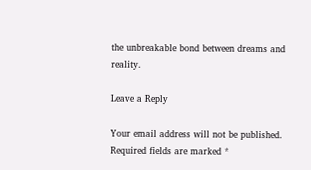the unbreakable bond between dreams and reality.

Leave a Reply

Your email address will not be published. Required fields are marked *